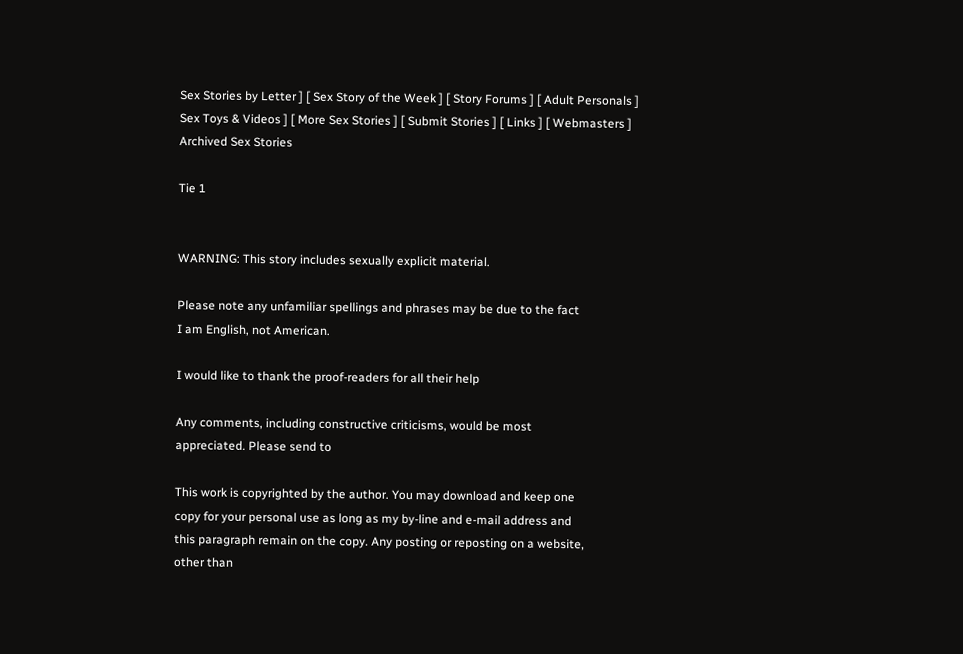Sex Stories by Letter ] [ Sex Story of the Week ] [ Story Forums ] [ Adult Personals ]
Sex Toys & Videos ] [ More Sex Stories ] [ Submit Stories ] [ Links ] [ Webmasters ]
Archived Sex Stories

Tie 1


WARNING: This story includes sexually explicit material.

Please note any unfamiliar spellings and phrases may be due to the fact
I am English, not American.

I would like to thank the proof-readers for all their help

Any comments, including constructive criticisms, would be most
appreciated. Please send to

This work is copyrighted by the author. You may download and keep one
copy for your personal use as long as my by-line and e-mail address and
this paragraph remain on the copy. Any posting or reposting on a website,
other than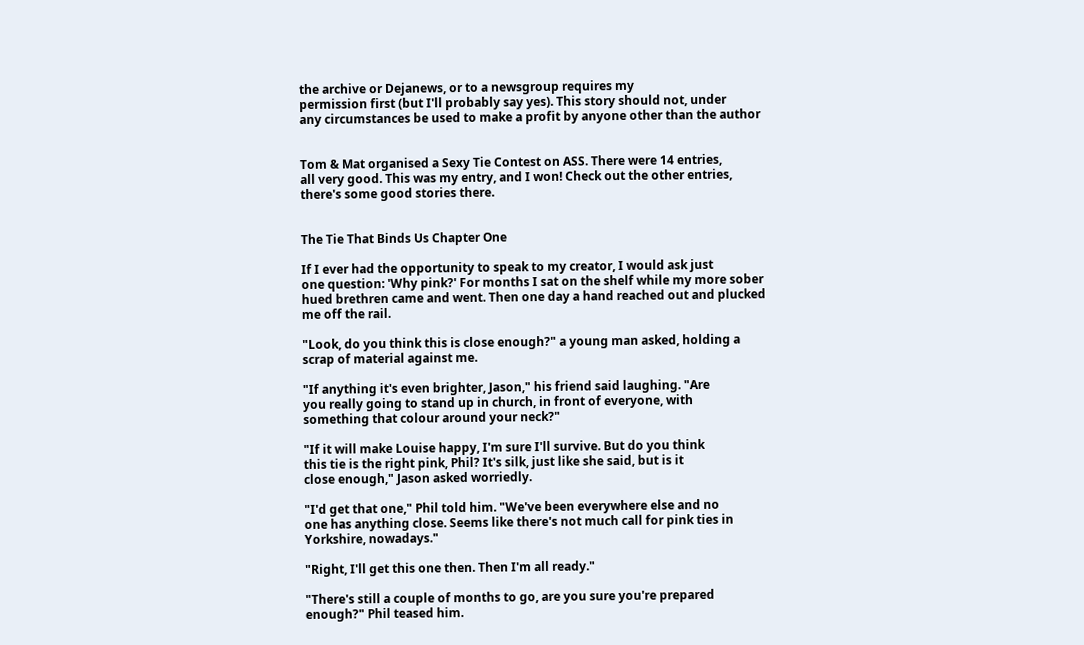the archive or Dejanews, or to a newsgroup requires my
permission first (but I'll probably say yes). This story should not, under
any circumstances be used to make a profit by anyone other than the author


Tom & Mat organised a Sexy Tie Contest on ASS. There were 14 entries,
all very good. This was my entry, and I won! Check out the other entries,
there's some good stories there.


The Tie That Binds Us Chapter One

If I ever had the opportunity to speak to my creator, I would ask just
one question: 'Why pink?' For months I sat on the shelf while my more sober
hued brethren came and went. Then one day a hand reached out and plucked
me off the rail.

"Look, do you think this is close enough?" a young man asked, holding a
scrap of material against me.

"If anything it's even brighter, Jason," his friend said laughing. "Are
you really going to stand up in church, in front of everyone, with
something that colour around your neck?"

"If it will make Louise happy, I'm sure I'll survive. But do you think
this tie is the right pink, Phil? It's silk, just like she said, but is it
close enough," Jason asked worriedly.

"I'd get that one," Phil told him. "We've been everywhere else and no
one has anything close. Seems like there's not much call for pink ties in
Yorkshire, nowadays."

"Right, I'll get this one then. Then I'm all ready."

"There's still a couple of months to go, are you sure you're prepared
enough?" Phil teased him.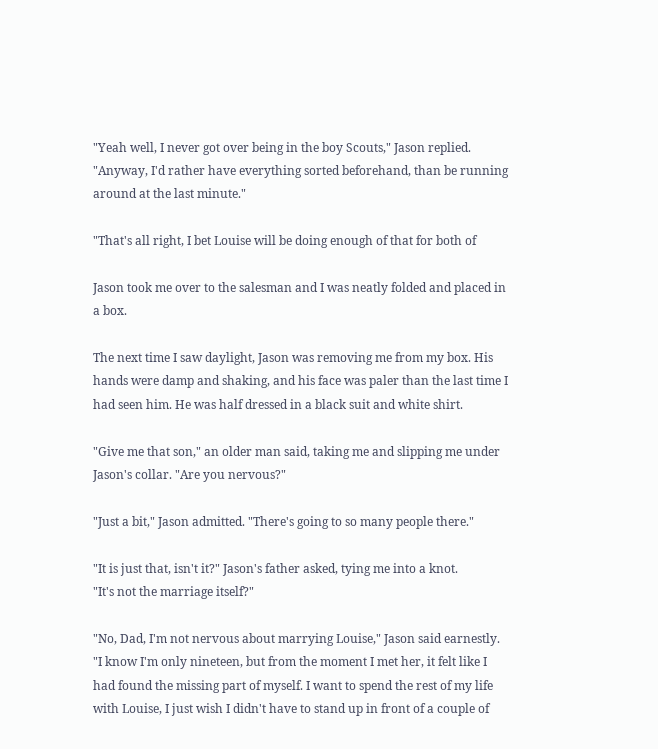"Yeah well, I never got over being in the boy Scouts," Jason replied.
"Anyway, I'd rather have everything sorted beforehand, than be running
around at the last minute."

"That's all right, I bet Louise will be doing enough of that for both of

Jason took me over to the salesman and I was neatly folded and placed in
a box.

The next time I saw daylight, Jason was removing me from my box. His
hands were damp and shaking, and his face was paler than the last time I
had seen him. He was half dressed in a black suit and white shirt.

"Give me that son," an older man said, taking me and slipping me under
Jason's collar. "Are you nervous?"

"Just a bit," Jason admitted. "There's going to so many people there."

"It is just that, isn't it?" Jason's father asked, tying me into a knot.
"It's not the marriage itself?"

"No, Dad, I'm not nervous about marrying Louise," Jason said earnestly.
"I know I'm only nineteen, but from the moment I met her, it felt like I
had found the missing part of myself. I want to spend the rest of my life
with Louise, I just wish I didn't have to stand up in front of a couple of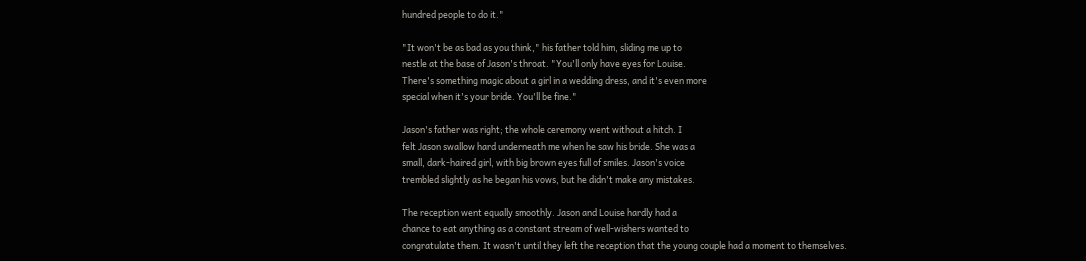hundred people to do it."

"It won't be as bad as you think," his father told him, sliding me up to
nestle at the base of Jason's throat. "You'll only have eyes for Louise.
There's something magic about a girl in a wedding dress, and it's even more
special when it's your bride. You'll be fine."

Jason's father was right; the whole ceremony went without a hitch. I
felt Jason swallow hard underneath me when he saw his bride. She was a
small, dark-haired girl, with big brown eyes full of smiles. Jason's voice
trembled slightly as he began his vows, but he didn't make any mistakes.

The reception went equally smoothly. Jason and Louise hardly had a
chance to eat anything as a constant stream of well-wishers wanted to
congratulate them. It wasn't until they left the reception that the young couple had a moment to themselves.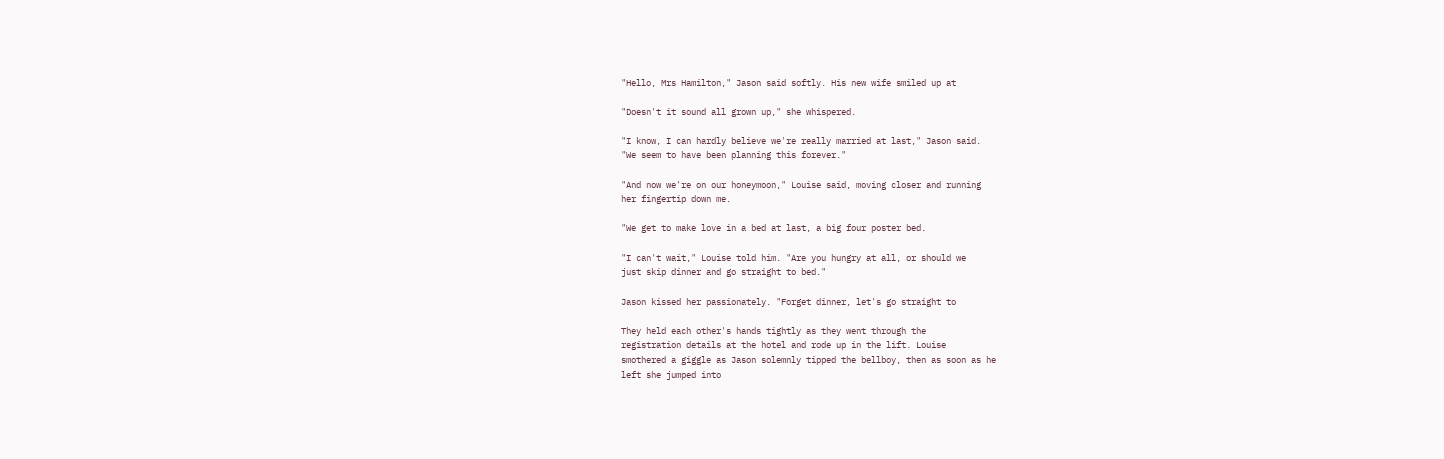"Hello, Mrs Hamilton," Jason said softly. His new wife smiled up at

"Doesn't it sound all grown up," she whispered.

"I know, I can hardly believe we're really married at last," Jason said.
"We seem to have been planning this forever."

"And now we're on our honeymoon," Louise said, moving closer and running
her fingertip down me.

"We get to make love in a bed at last, a big four poster bed.

"I can't wait," Louise told him. "Are you hungry at all, or should we
just skip dinner and go straight to bed."

Jason kissed her passionately. "Forget dinner, let's go straight to

They held each other's hands tightly as they went through the
registration details at the hotel and rode up in the lift. Louise
smothered a giggle as Jason solemnly tipped the bellboy, then as soon as he
left she jumped into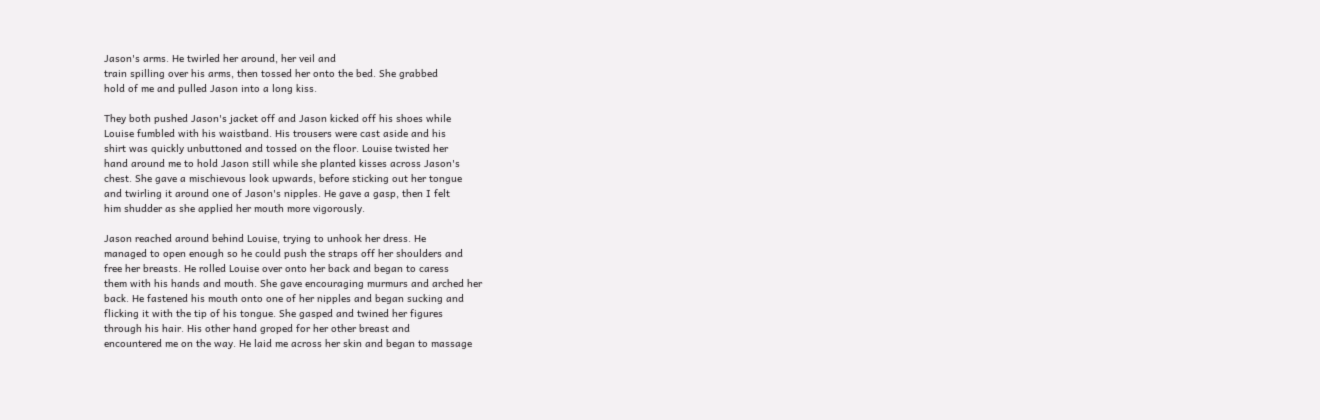Jason's arms. He twirled her around, her veil and
train spilling over his arms, then tossed her onto the bed. She grabbed
hold of me and pulled Jason into a long kiss.

They both pushed Jason's jacket off and Jason kicked off his shoes while
Louise fumbled with his waistband. His trousers were cast aside and his
shirt was quickly unbuttoned and tossed on the floor. Louise twisted her
hand around me to hold Jason still while she planted kisses across Jason's
chest. She gave a mischievous look upwards, before sticking out her tongue
and twirling it around one of Jason's nipples. He gave a gasp, then I felt
him shudder as she applied her mouth more vigorously.

Jason reached around behind Louise, trying to unhook her dress. He
managed to open enough so he could push the straps off her shoulders and
free her breasts. He rolled Louise over onto her back and began to caress
them with his hands and mouth. She gave encouraging murmurs and arched her
back. He fastened his mouth onto one of her nipples and began sucking and
flicking it with the tip of his tongue. She gasped and twined her figures
through his hair. His other hand groped for her other breast and
encountered me on the way. He laid me across her skin and began to massage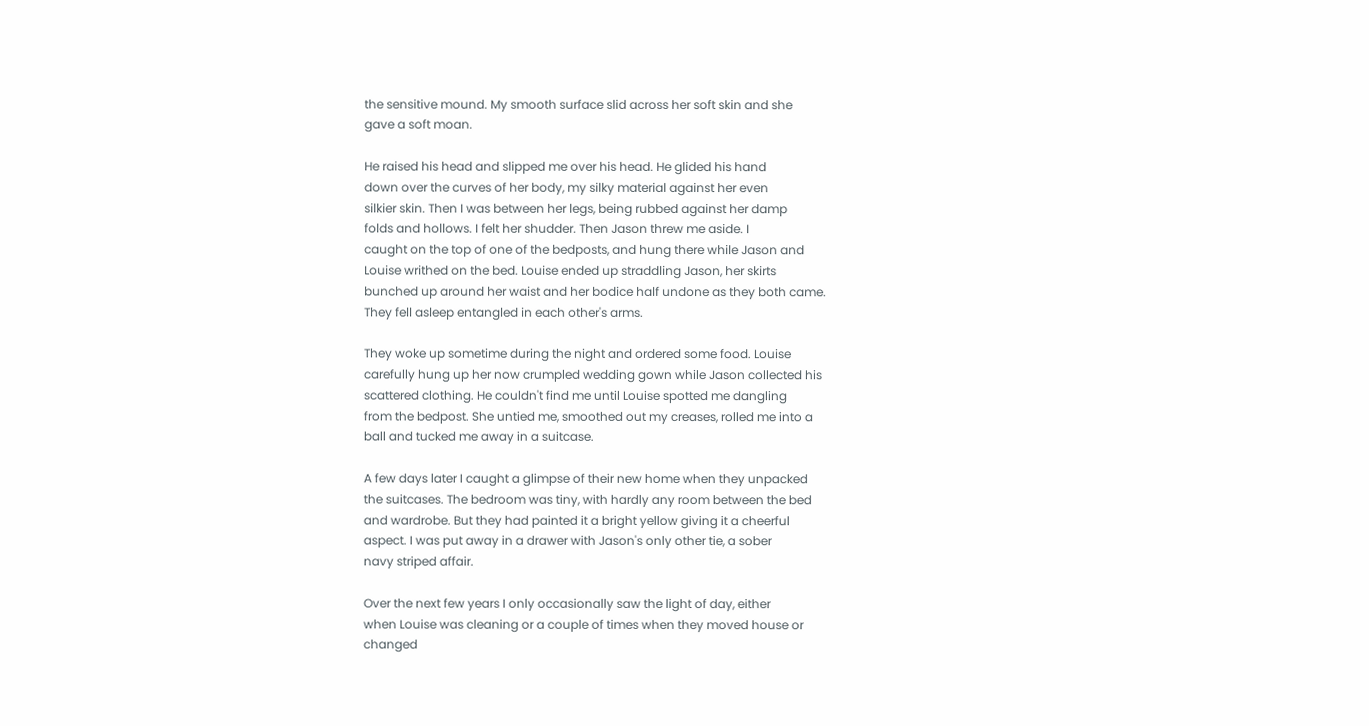the sensitive mound. My smooth surface slid across her soft skin and she
gave a soft moan.

He raised his head and slipped me over his head. He glided his hand
down over the curves of her body, my silky material against her even
silkier skin. Then I was between her legs, being rubbed against her damp
folds and hollows. I felt her shudder. Then Jason threw me aside. I
caught on the top of one of the bedposts, and hung there while Jason and
Louise writhed on the bed. Louise ended up straddling Jason, her skirts
bunched up around her waist and her bodice half undone as they both came.
They fell asleep entangled in each other's arms.

They woke up sometime during the night and ordered some food. Louise
carefully hung up her now crumpled wedding gown while Jason collected his
scattered clothing. He couldn't find me until Louise spotted me dangling
from the bedpost. She untied me, smoothed out my creases, rolled me into a
ball and tucked me away in a suitcase.

A few days later I caught a glimpse of their new home when they unpacked
the suitcases. The bedroom was tiny, with hardly any room between the bed
and wardrobe. But they had painted it a bright yellow giving it a cheerful
aspect. I was put away in a drawer with Jason's only other tie, a sober
navy striped affair.

Over the next few years I only occasionally saw the light of day, either
when Louise was cleaning or a couple of times when they moved house or
changed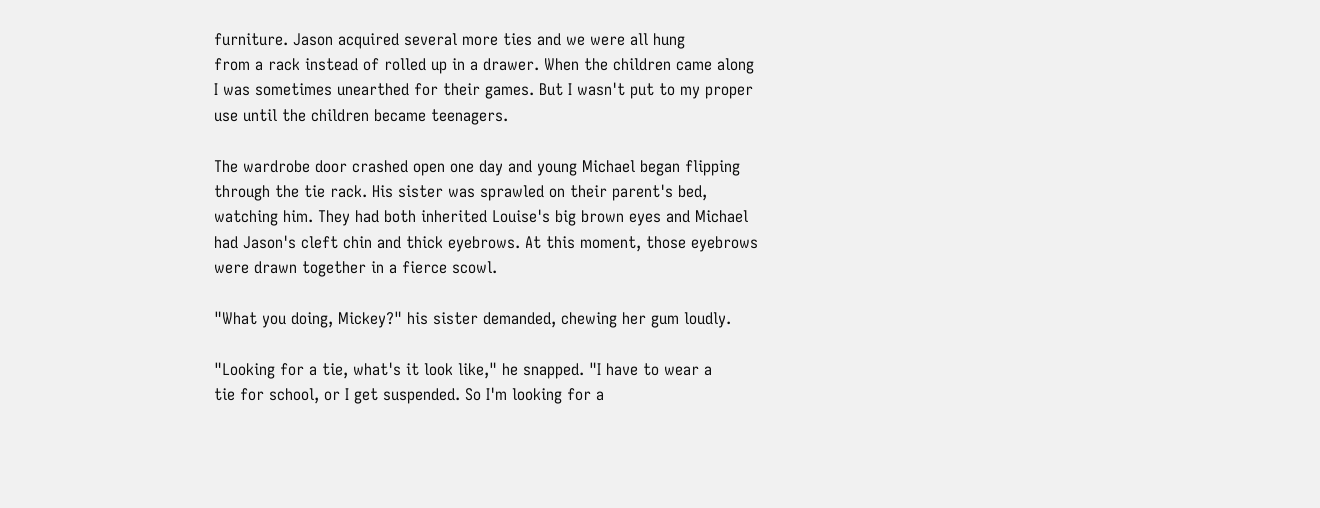furniture. Jason acquired several more ties and we were all hung
from a rack instead of rolled up in a drawer. When the children came along
I was sometimes unearthed for their games. But I wasn't put to my proper
use until the children became teenagers.

The wardrobe door crashed open one day and young Michael began flipping
through the tie rack. His sister was sprawled on their parent's bed,
watching him. They had both inherited Louise's big brown eyes and Michael
had Jason's cleft chin and thick eyebrows. At this moment, those eyebrows
were drawn together in a fierce scowl.

"What you doing, Mickey?" his sister demanded, chewing her gum loudly.

"Looking for a tie, what's it look like," he snapped. "I have to wear a
tie for school, or I get suspended. So I'm looking for a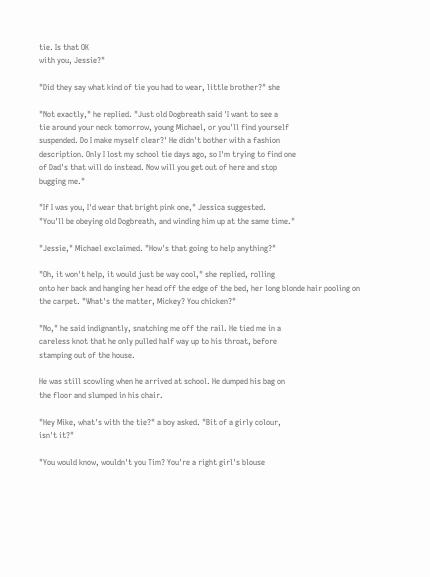tie. Is that OK
with you, Jessie?"

"Did they say what kind of tie you had to wear, little brother?" she

"Not exactly," he replied. "Just old Dogbreath said 'I want to see a
tie around your neck tomorrow, young Michael, or you'll find yourself
suspended. Do I make myself clear?' He didn't bother with a fashion
description. Only I lost my school tie days ago, so I'm trying to find one
of Dad's that will do instead. Now will you get out of here and stop
bugging me."

"If I was you, I'd wear that bright pink one," Jessica suggested.
"You'll be obeying old Dogbreath, and winding him up at the same time."

"Jessie," Michael exclaimed. "How's that going to help anything?"

"Oh, it won't help, it would just be way cool," she replied, rolling
onto her back and hanging her head off the edge of the bed, her long blonde hair pooling on the carpet. "What's the matter, Mickey? You chicken?"

"No," he said indignantly, snatching me off the rail. He tied me in a
careless knot that he only pulled half way up to his throat, before
stamping out of the house.

He was still scowling when he arrived at school. He dumped his bag on
the floor and slumped in his chair.

"Hey Mike, what's with the tie?" a boy asked. "Bit of a girly colour,
isn't it?"

"You would know, wouldn't you Tim? You're a right girl's blouse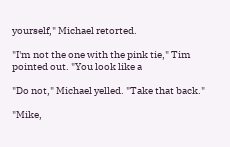yourself," Michael retorted.

"I'm not the one with the pink tie," Tim pointed out. "You look like a

"Do not," Michael yelled. "Take that back."

"Mike,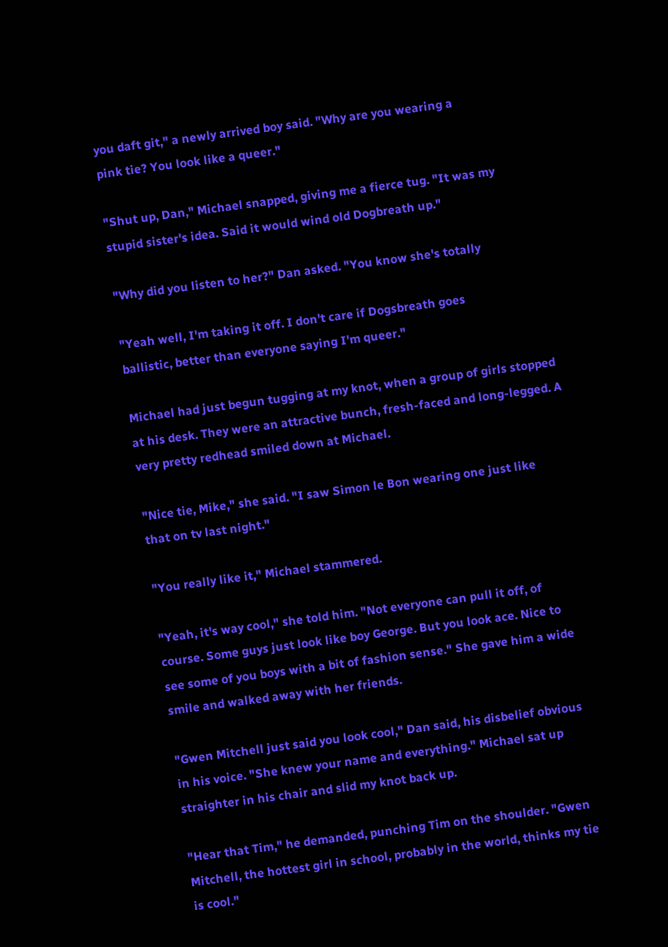you daft git," a newly arrived boy said. "Why are you wearing a
pink tie? You look like a queer."

"Shut up, Dan," Michael snapped, giving me a fierce tug. "It was my
stupid sister's idea. Said it would wind old Dogbreath up."

"Why did you listen to her?" Dan asked. "You know she's totally

"Yeah well, I'm taking it off. I don't care if Dogsbreath goes
ballistic, better than everyone saying I'm queer."

Michael had just begun tugging at my knot, when a group of girls stopped
at his desk. They were an attractive bunch, fresh-faced and long-legged. A
very pretty redhead smiled down at Michael.

"Nice tie, Mike," she said. "I saw Simon le Bon wearing one just like
that on tv last night."

"You really like it," Michael stammered.

"Yeah, it's way cool," she told him. "Not everyone can pull it off, of
course. Some guys just look like boy George. But you look ace. Nice to
see some of you boys with a bit of fashion sense." She gave him a wide
smile and walked away with her friends.

"Gwen Mitchell just said you look cool," Dan said, his disbelief obvious
in his voice. "She knew your name and everything." Michael sat up
straighter in his chair and slid my knot back up.

"Hear that Tim," he demanded, punching Tim on the shoulder. "Gwen
Mitchell, the hottest girl in school, probably in the world, thinks my tie
is cool."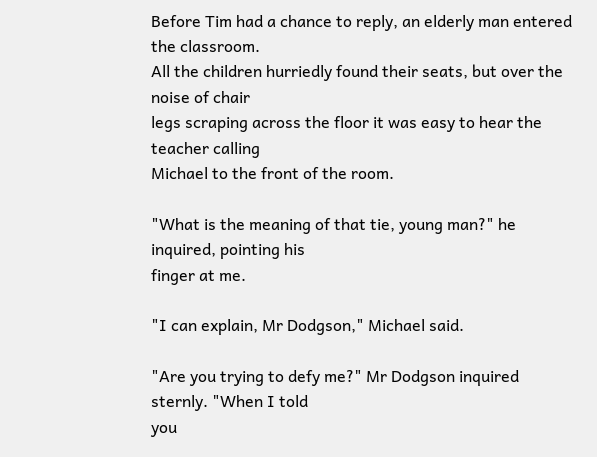Before Tim had a chance to reply, an elderly man entered the classroom.
All the children hurriedly found their seats, but over the noise of chair
legs scraping across the floor it was easy to hear the teacher calling
Michael to the front of the room.

"What is the meaning of that tie, young man?" he inquired, pointing his
finger at me.

"I can explain, Mr Dodgson," Michael said.

"Are you trying to defy me?" Mr Dodgson inquired sternly. "When I told
you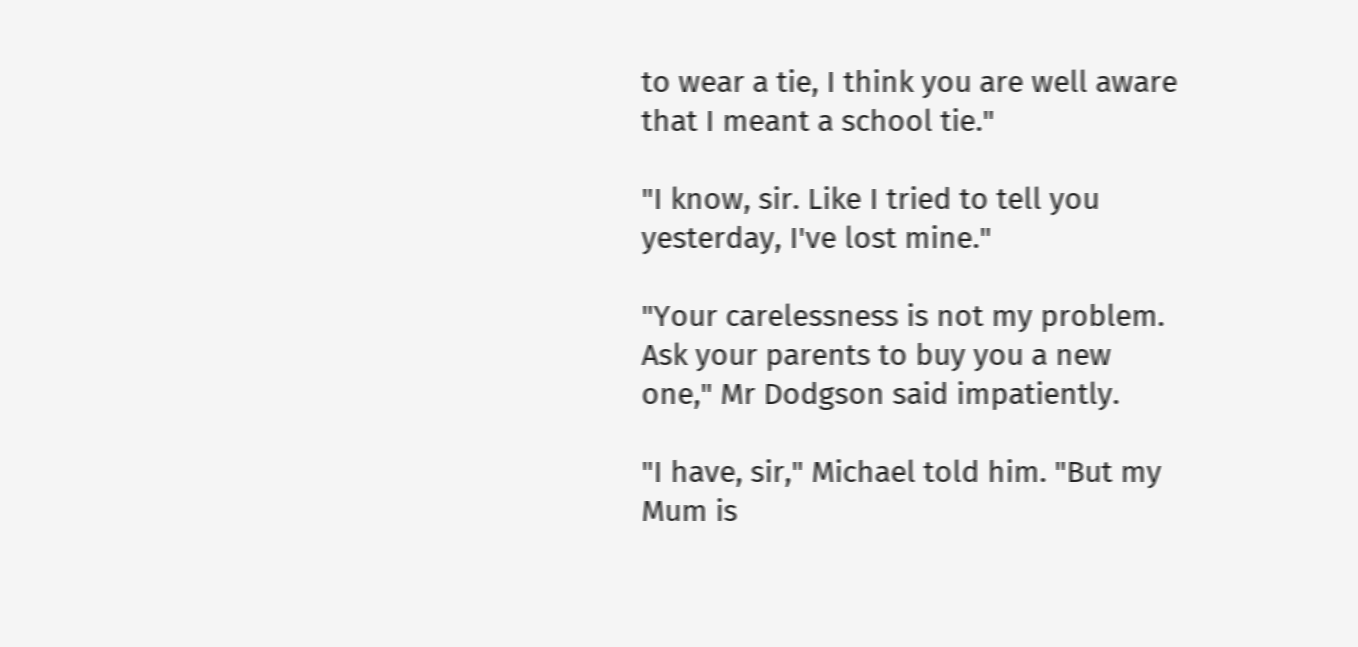to wear a tie, I think you are well aware that I meant a school tie."

"I know, sir. Like I tried to tell you yesterday, I've lost mine."

"Your carelessness is not my problem. Ask your parents to buy you a new
one," Mr Dodgson said impatiently.

"I have, sir," Michael told him. "But my Mum is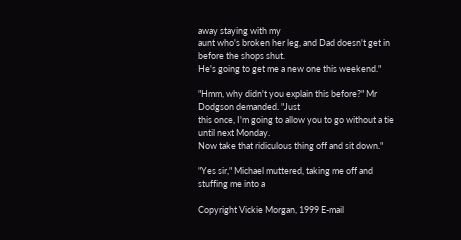away staying with my
aunt who's broken her leg, and Dad doesn't get in before the shops shut.
He's going to get me a new one this weekend."

"Hmm, why didn't you explain this before?" Mr Dodgson demanded. "Just
this once, I'm going to allow you to go without a tie until next Monday.
Now take that ridiculous thing off and sit down."

"Yes sir," Michael muttered, taking me off and stuffing me into a

Copyright Vickie Morgan, 1999 E-mail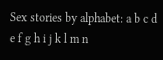Sex stories by alphabet: a b c d e f g h i j k l m n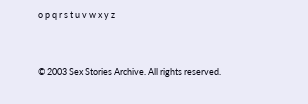o p q r s t u v w x y z


© 2003 Sex Stories Archive. All rights reserved.